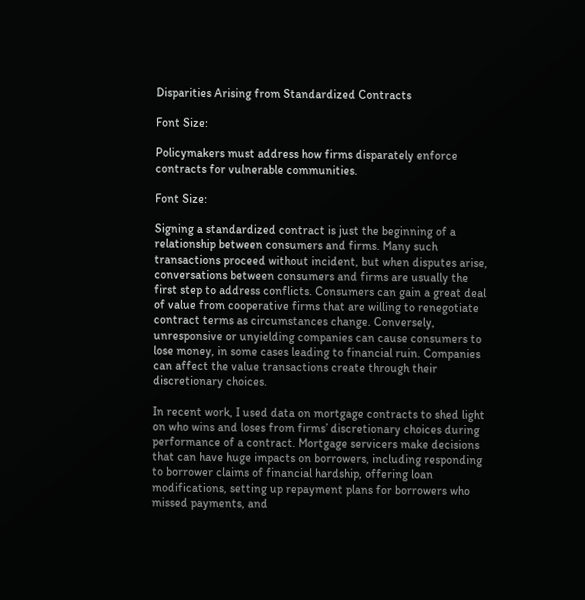Disparities Arising from Standardized Contracts

Font Size:

Policymakers must address how firms disparately enforce contracts for vulnerable communities.

Font Size:

Signing a standardized contract is just the beginning of a relationship between consumers and firms. Many such transactions proceed without incident, but when disputes arise, conversations between consumers and firms are usually the first step to address conflicts. Consumers can gain a great deal of value from cooperative firms that are willing to renegotiate contract terms as circumstances change. Conversely, unresponsive or unyielding companies can cause consumers to lose money, in some cases leading to financial ruin. Companies can affect the value transactions create through their discretionary choices.

In recent work, I used data on mortgage contracts to shed light on who wins and loses from firms’ discretionary choices during performance of a contract. Mortgage servicers make decisions that can have huge impacts on borrowers, including responding to borrower claims of financial hardship, offering loan modifications, setting up repayment plans for borrowers who missed payments, and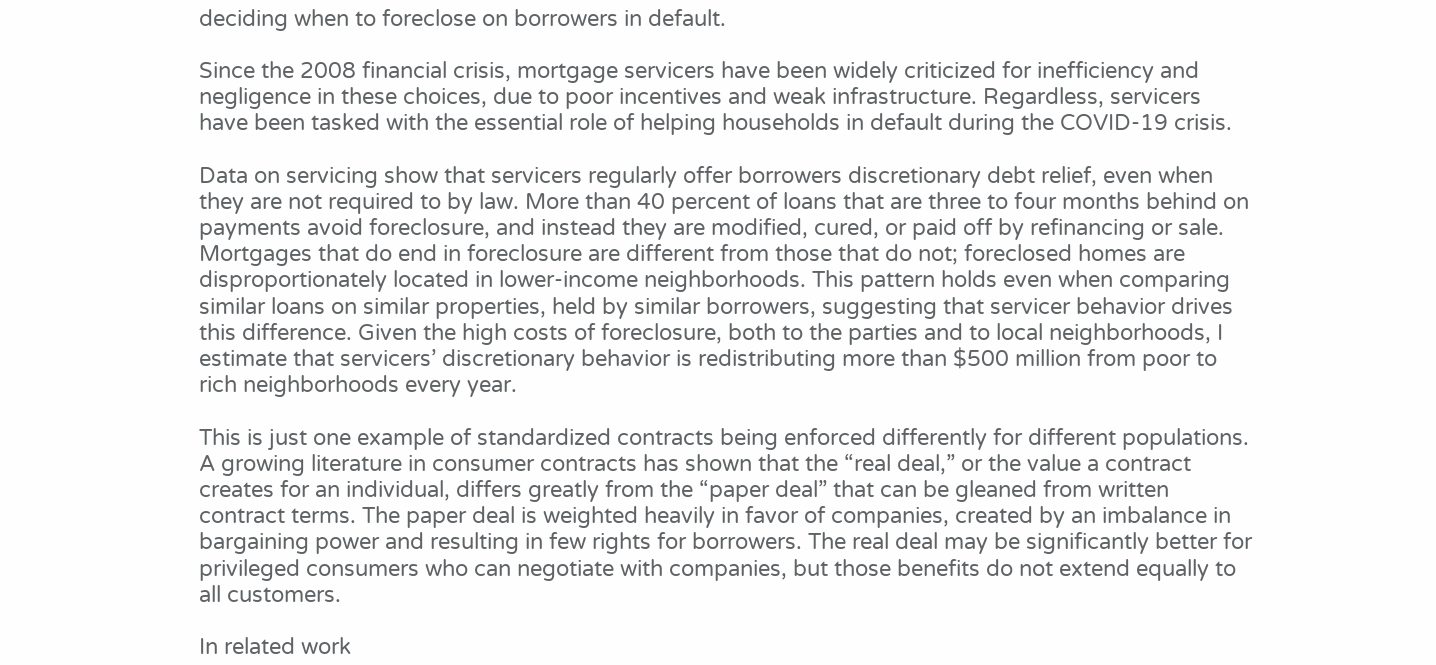deciding when to foreclose on borrowers in default.

Since the 2008 financial crisis, mortgage servicers have been widely criticized for inefficiency and negligence in these choices, due to poor incentives and weak infrastructure. Regardless, servicers have been tasked with the essential role of helping households in default during the COVID-19 crisis.

Data on servicing show that servicers regularly offer borrowers discretionary debt relief, even when they are not required to by law. More than 40 percent of loans that are three to four months behind on payments avoid foreclosure, and instead they are modified, cured, or paid off by refinancing or sale. Mortgages that do end in foreclosure are different from those that do not; foreclosed homes are disproportionately located in lower-income neighborhoods. This pattern holds even when comparing similar loans on similar properties, held by similar borrowers, suggesting that servicer behavior drives this difference. Given the high costs of foreclosure, both to the parties and to local neighborhoods, I estimate that servicers’ discretionary behavior is redistributing more than $500 million from poor to rich neighborhoods every year.

This is just one example of standardized contracts being enforced differently for different populations. A growing literature in consumer contracts has shown that the “real deal,” or the value a contract creates for an individual, differs greatly from the “paper deal” that can be gleaned from written contract terms. The paper deal is weighted heavily in favor of companies, created by an imbalance in bargaining power and resulting in few rights for borrowers. The real deal may be significantly better for privileged consumers who can negotiate with companies, but those benefits do not extend equally to all customers.

In related work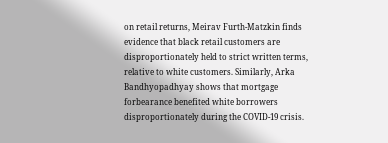on retail returns, Meirav Furth-Matzkin finds evidence that black retail customers are disproportionately held to strict written terms, relative to white customers. Similarly, Arka Bandhyopadhyay shows that mortgage forbearance benefited white borrowers disproportionately during the COVID-19 crisis.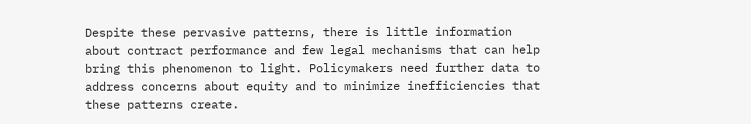Despite these pervasive patterns, there is little information about contract performance and few legal mechanisms that can help bring this phenomenon to light. Policymakers need further data to address concerns about equity and to minimize inefficiencies that these patterns create.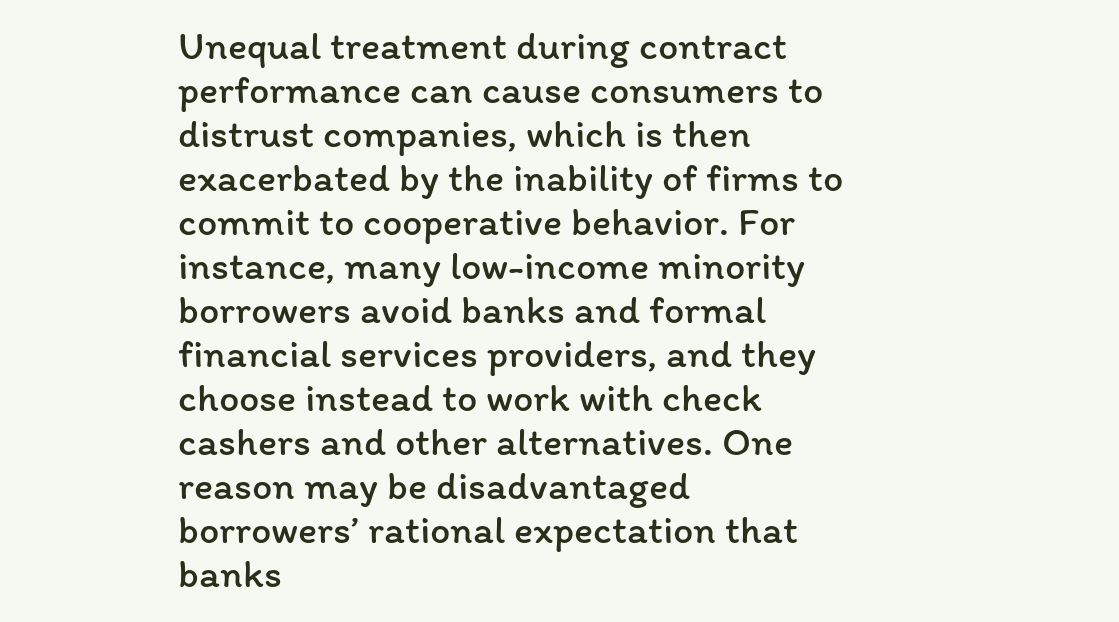Unequal treatment during contract performance can cause consumers to distrust companies, which is then exacerbated by the inability of firms to commit to cooperative behavior. For instance, many low-income minority borrowers avoid banks and formal financial services providers, and they choose instead to work with check cashers and other alternatives. One reason may be disadvantaged borrowers’ rational expectation that banks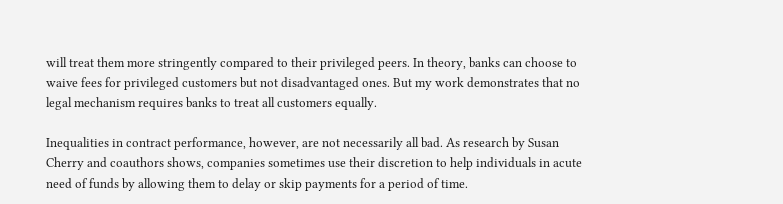will treat them more stringently compared to their privileged peers. In theory, banks can choose to waive fees for privileged customers but not disadvantaged ones. But my work demonstrates that no legal mechanism requires banks to treat all customers equally.

Inequalities in contract performance, however, are not necessarily all bad. As research by Susan Cherry and coauthors shows, companies sometimes use their discretion to help individuals in acute need of funds by allowing them to delay or skip payments for a period of time.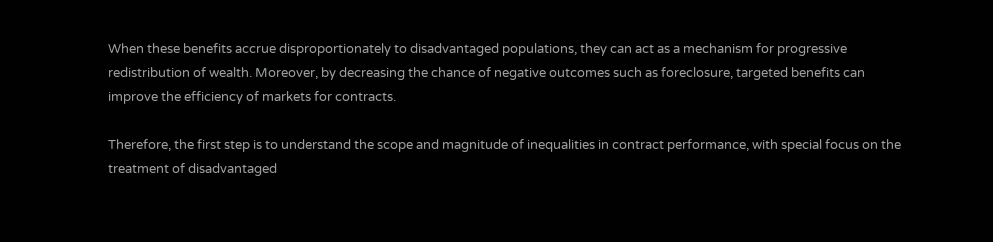When these benefits accrue disproportionately to disadvantaged populations, they can act as a mechanism for progressive redistribution of wealth. Moreover, by decreasing the chance of negative outcomes such as foreclosure, targeted benefits can improve the efficiency of markets for contracts.

Therefore, the first step is to understand the scope and magnitude of inequalities in contract performance, with special focus on the treatment of disadvantaged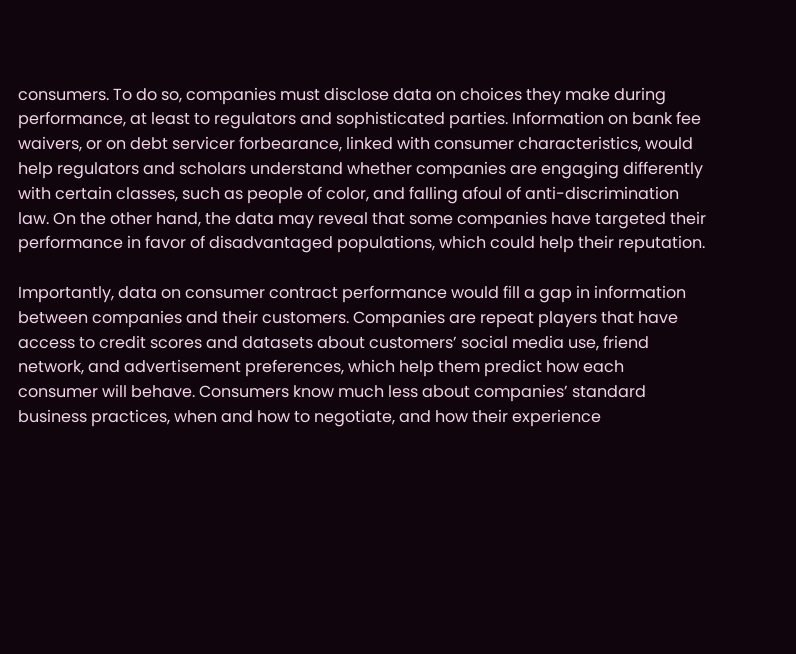consumers. To do so, companies must disclose data on choices they make during performance, at least to regulators and sophisticated parties. Information on bank fee waivers, or on debt servicer forbearance, linked with consumer characteristics, would help regulators and scholars understand whether companies are engaging differently with certain classes, such as people of color, and falling afoul of anti-discrimination law. On the other hand, the data may reveal that some companies have targeted their performance in favor of disadvantaged populations, which could help their reputation.

Importantly, data on consumer contract performance would fill a gap in information between companies and their customers. Companies are repeat players that have access to credit scores and datasets about customers’ social media use, friend network, and advertisement preferences, which help them predict how each consumer will behave. Consumers know much less about companies’ standard business practices, when and how to negotiate, and how their experience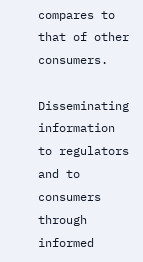compares to that of other consumers.

Disseminating information to regulators and to consumers through informed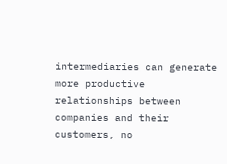intermediaries can generate more productive relationships between companies and their customers, no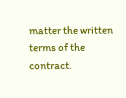matter the written terms of the contract.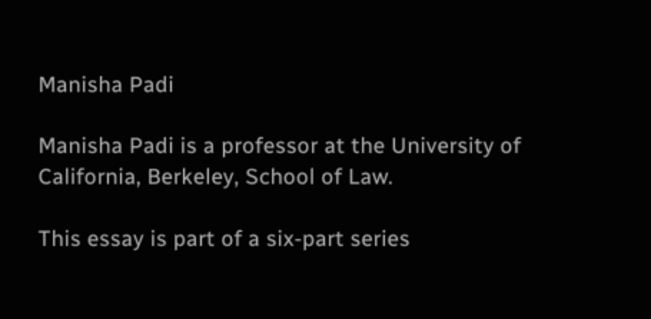Manisha Padi

Manisha Padi is a professor at the University of California, Berkeley, School of Law.

This essay is part of a six-part series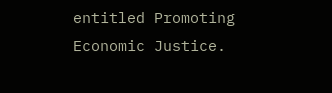entitled Promoting Economic Justice.